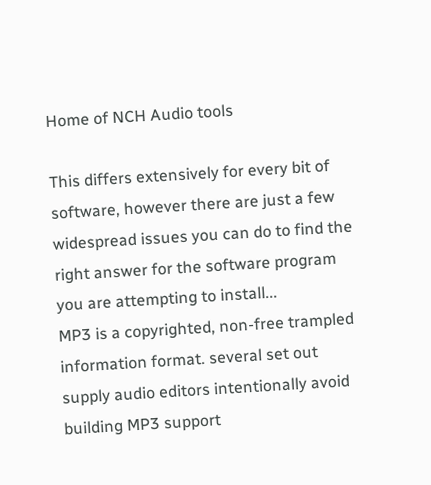Home of NCH Audio tools

This differs extensively for every bit of software, however there are just a few widespread issues you can do to find the right answer for the software program you are attempting to install...
MP3 is a copyrighted, non-free trampled information format. several set out supply audio editors intentionally avoid building MP3 support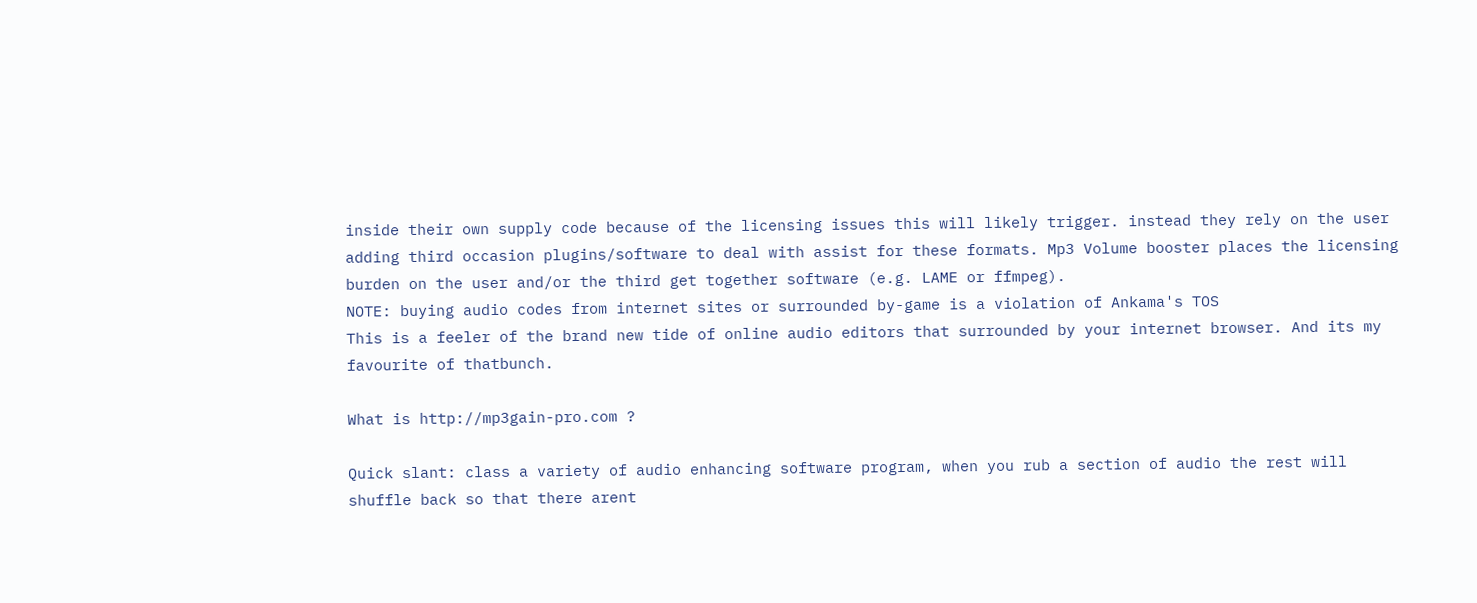inside their own supply code because of the licensing issues this will likely trigger. instead they rely on the user adding third occasion plugins/software to deal with assist for these formats. Mp3 Volume booster places the licensing burden on the user and/or the third get together software (e.g. LAME or ffmpeg).
NOTE: buying audio codes from internet sites or surrounded by-game is a violation of Ankama's TOS
This is a feeler of the brand new tide of online audio editors that surrounded by your internet browser. And its my favourite of thatbunch.

What is http://mp3gain-pro.com ?

Quick slant: class a variety of audio enhancing software program, when you rub a section of audio the rest will shuffle back so that there arent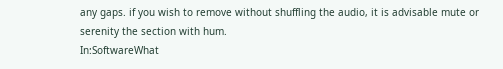any gaps. if you wish to remove without shuffling the audio, it is advisable mute or serenity the section with hum.
In:SoftwareWhat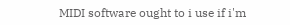MIDI software ought to i use if i'm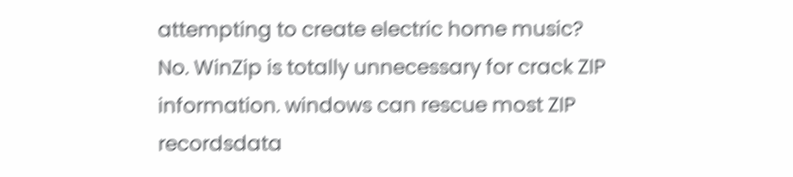attempting to create electric home music?
No. WinZip is totally unnecessary for crack ZIP information. windows can rescue most ZIP recordsdata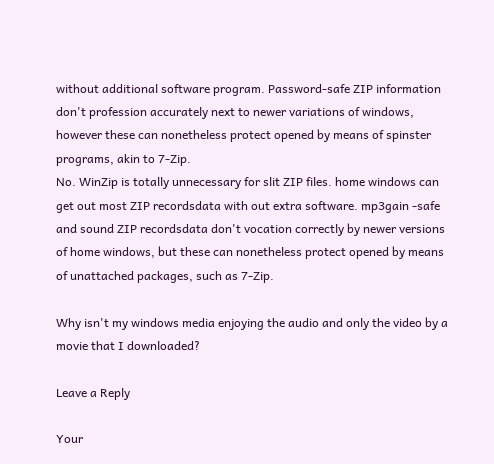without additional software program. Password-safe ZIP information don't profession accurately next to newer variations of windows, however these can nonetheless protect opened by means of spinster programs, akin to 7-Zip.
No. WinZip is totally unnecessary for slit ZIP files. home windows can get out most ZIP recordsdata with out extra software. mp3gain -safe and sound ZIP recordsdata don't vocation correctly by newer versions of home windows, but these can nonetheless protect opened by means of unattached packages, such as 7-Zip.

Why isn't my windows media enjoying the audio and only the video by a movie that I downloaded?

Leave a Reply

Your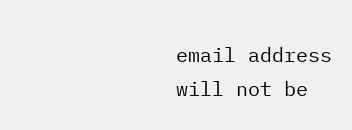email address will not be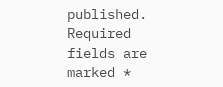published. Required fields are marked *